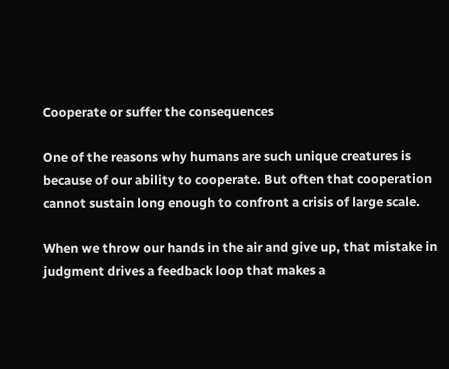Cooperate or suffer the consequences

One of the reasons why humans are such unique creatures is because of our ability to cooperate. But often that cooperation cannot sustain long enough to confront a crisis of large scale.

When we throw our hands in the air and give up, that mistake in judgment drives a feedback loop that makes a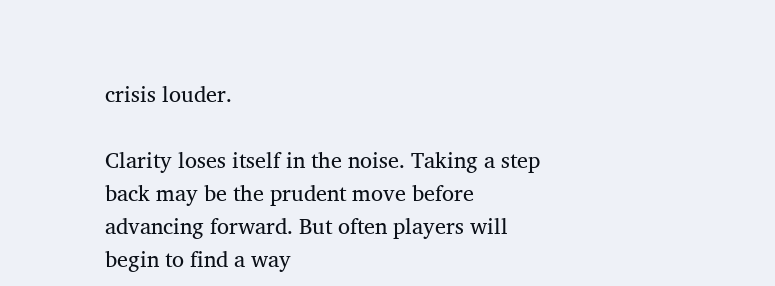crisis louder.

Clarity loses itself in the noise. Taking a step back may be the prudent move before advancing forward. But often players will begin to find a way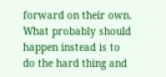forward on their own. What probably should happen instead is to do the hard thing and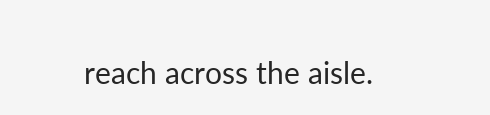reach across the aisle.